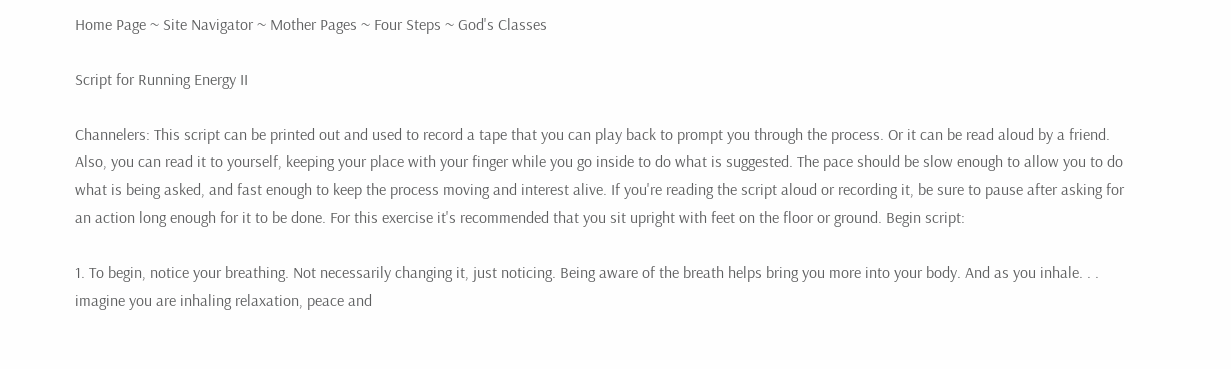Home Page ~ Site Navigator ~ Mother Pages ~ Four Steps ~ God's Classes

Script for Running Energy II

Channelers: This script can be printed out and used to record a tape that you can play back to prompt you through the process. Or it can be read aloud by a friend. Also, you can read it to yourself, keeping your place with your finger while you go inside to do what is suggested. The pace should be slow enough to allow you to do what is being asked, and fast enough to keep the process moving and interest alive. If you're reading the script aloud or recording it, be sure to pause after asking for an action long enough for it to be done. For this exercise it's recommended that you sit upright with feet on the floor or ground. Begin script:

1. To begin, notice your breathing. Not necessarily changing it, just noticing. Being aware of the breath helps bring you more into your body. And as you inhale. . . imagine you are inhaling relaxation, peace and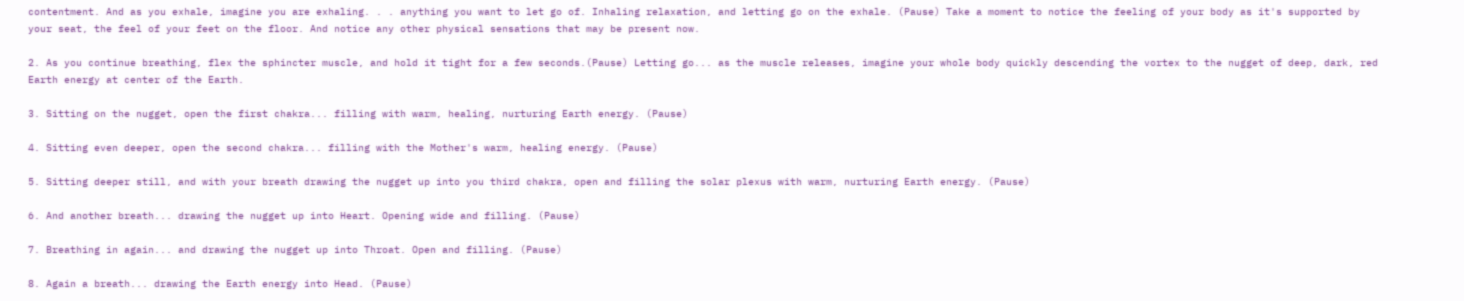contentment. And as you exhale, imagine you are exhaling. . . anything you want to let go of. Inhaling relaxation, and letting go on the exhale. (Pause) Take a moment to notice the feeling of your body as it's supported by your seat, the feel of your feet on the floor. And notice any other physical sensations that may be present now.

2. As you continue breathing, flex the sphincter muscle, and hold it tight for a few seconds.(Pause) Letting go... as the muscle releases, imagine your whole body quickly descending the vortex to the nugget of deep, dark, red Earth energy at center of the Earth.

3. Sitting on the nugget, open the first chakra... filling with warm, healing, nurturing Earth energy. (Pause)

4. Sitting even deeper, open the second chakra... filling with the Mother's warm, healing energy. (Pause)

5. Sitting deeper still, and with your breath drawing the nugget up into you third chakra, open and filling the solar plexus with warm, nurturing Earth energy. (Pause)

6. And another breath... drawing the nugget up into Heart. Opening wide and filling. (Pause)

7. Breathing in again... and drawing the nugget up into Throat. Open and filling. (Pause)

8. Again a breath... drawing the Earth energy into Head. (Pause)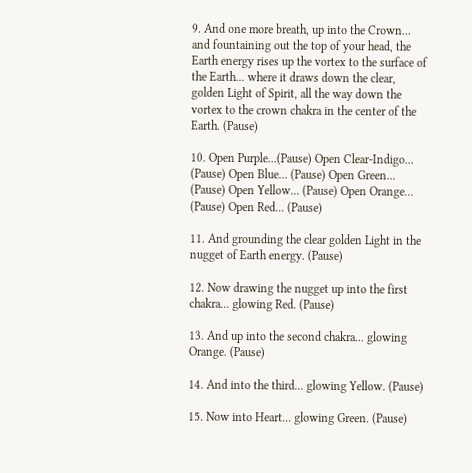9. And one more breath, up into the Crown... and fountaining out the top of your head, the Earth energy rises up the vortex to the surface of the Earth... where it draws down the clear, golden Light of Spirit, all the way down the vortex to the crown chakra in the center of the Earth. (Pause)

10. Open Purple...(Pause) Open Clear-Indigo... (Pause) Open Blue... (Pause) Open Green... (Pause) Open Yellow... (Pause) Open Orange... (Pause) Open Red... (Pause)

11. And grounding the clear golden Light in the nugget of Earth energy. (Pause)

12. Now drawing the nugget up into the first chakra... glowing Red. (Pause)

13. And up into the second chakra... glowing Orange. (Pause)

14. And into the third... glowing Yellow. (Pause)

15. Now into Heart... glowing Green. (Pause)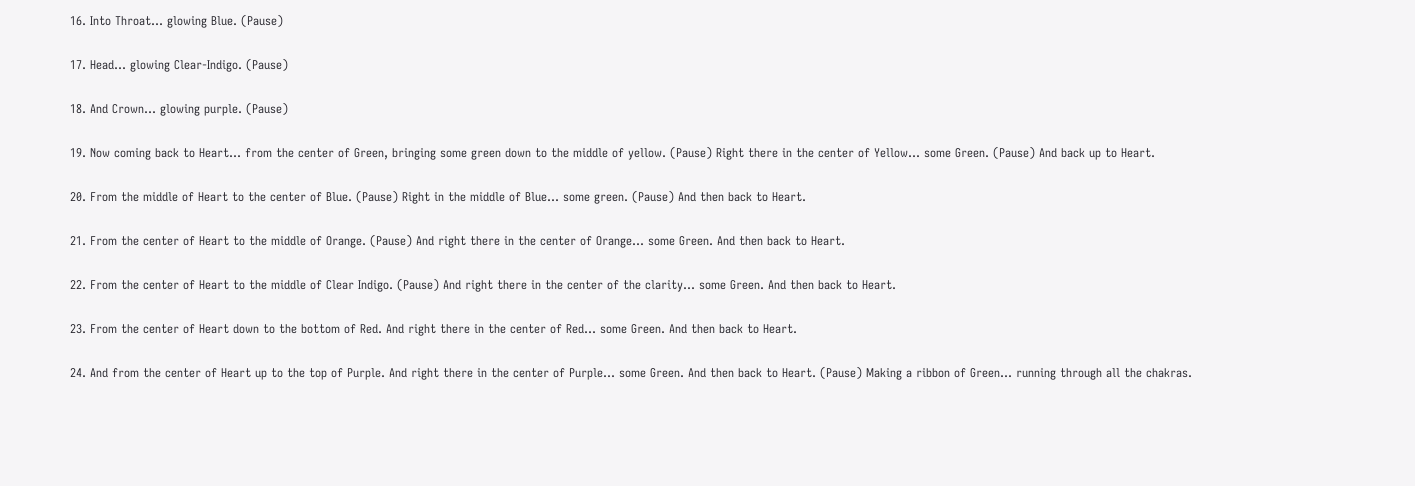16. Into Throat... glowing Blue. (Pause)

17. Head... glowing Clear-Indigo. (Pause)

18. And Crown... glowing purple. (Pause)

19. Now coming back to Heart... from the center of Green, bringing some green down to the middle of yellow. (Pause) Right there in the center of Yellow... some Green. (Pause) And back up to Heart.

20. From the middle of Heart to the center of Blue. (Pause) Right in the middle of Blue... some green. (Pause) And then back to Heart.

21. From the center of Heart to the middle of Orange. (Pause) And right there in the center of Orange... some Green. And then back to Heart.

22. From the center of Heart to the middle of Clear Indigo. (Pause) And right there in the center of the clarity... some Green. And then back to Heart.

23. From the center of Heart down to the bottom of Red. And right there in the center of Red... some Green. And then back to Heart.

24. And from the center of Heart up to the top of Purple. And right there in the center of Purple... some Green. And then back to Heart. (Pause) Making a ribbon of Green... running through all the chakras.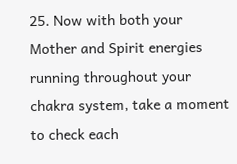25. Now with both your Mother and Spirit energies running throughout your chakra system, take a moment to check each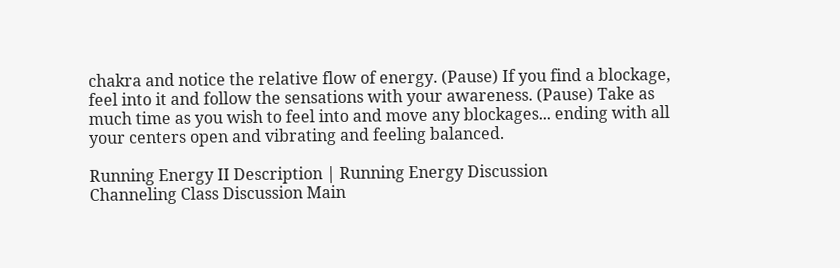chakra and notice the relative flow of energy. (Pause) If you find a blockage, feel into it and follow the sensations with your awareness. (Pause) Take as much time as you wish to feel into and move any blockages... ending with all your centers open and vibrating and feeling balanced.

Running Energy II Description | Running Energy Discussion
Channeling Class Discussion Main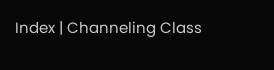Index | Channeling Class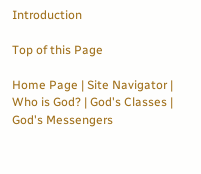Introduction

Top of this Page

Home Page | Site Navigator | Who is God? | God's Classes | God's Messengers